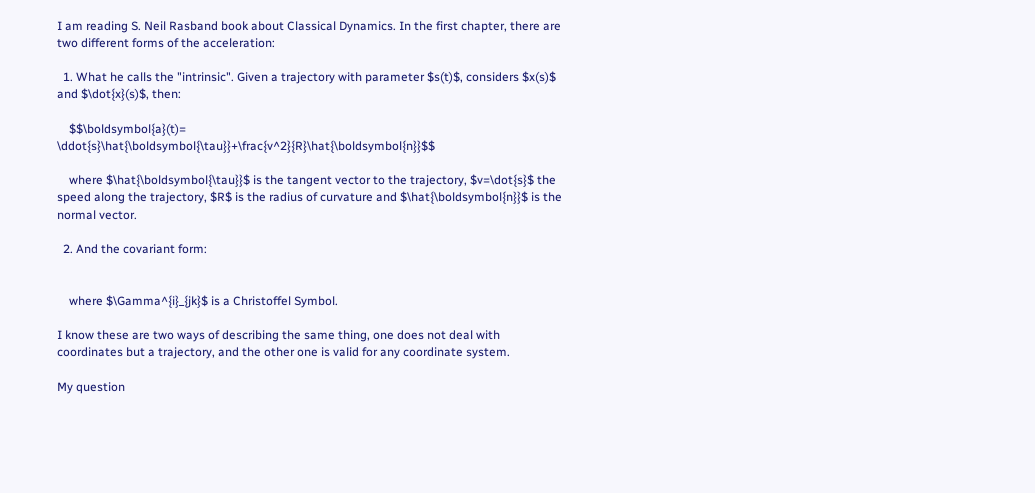I am reading S. Neil Rasband book about Classical Dynamics. In the first chapter, there are two different forms of the acceleration:

  1. What he calls the "intrinsic". Given a trajectory with parameter $s(t)$, considers $x(s)$ and $\dot{x}(s)$, then:

    $$\boldsymbol{a}(t)= \ddot{s}\hat{\boldsymbol{\tau}}+\frac{v^2}{R}\hat{\boldsymbol{n}}$$

    where $\hat{\boldsymbol{\tau}}$ is the tangent vector to the trajectory, $v=\dot{s}$ the speed along the trajectory, $R$ is the radius of curvature and $\hat{\boldsymbol{n}}$ is the normal vector.

  2. And the covariant form:


    where $\Gamma^{i}_{jk}$ is a Christoffel Symbol.

I know these are two ways of describing the same thing, one does not deal with coordinates but a trajectory, and the other one is valid for any coordinate system.

My question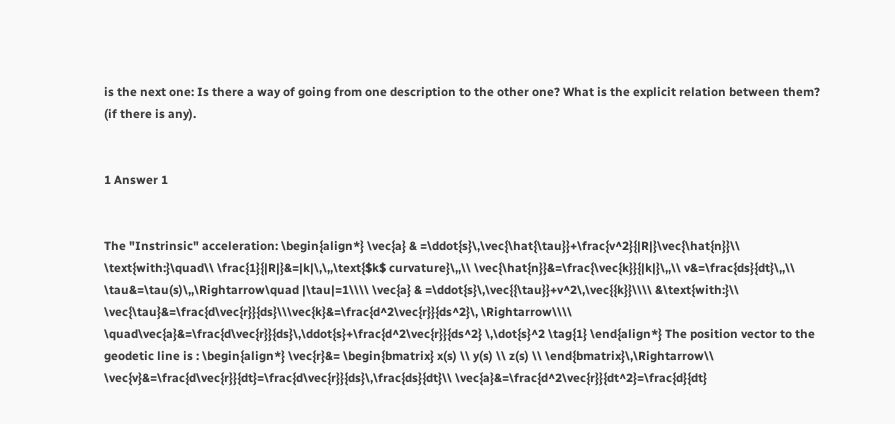is the next one: Is there a way of going from one description to the other one? What is the explicit relation between them? (if there is any).


1 Answer 1


The "Instrinsic" acceleration: \begin{align*} \vec{a} & =\ddot{s}\,\vec{\hat{\tau}}+\frac{v^2}{|R|}\vec{\hat{n}}\\ \text{with:}\quad\\ \frac{1}{|R|}&=|k|\,\,,\text{$k$ curvature}\,,\\ \vec{\hat{n}}&=\frac{\vec{k}}{|k|}\,,\\ v&=\frac{ds}{dt}\,,\\ \tau&=\tau(s)\,,\Rightarrow\quad |\tau|=1\\\\ \vec{a} & =\ddot{s}\,\vec{{\tau}}+v^2\,\vec{{k}}\\\\ &\text{with:}\\ \vec{\tau}&=\frac{d\vec{r}}{ds}\\\vec{k}&=\frac{d^2\vec{r}}{ds^2}\, \Rightarrow\\\\ \quad\vec{a}&=\frac{d\vec{r}}{ds}\,\ddot{s}+\frac{d^2\vec{r}}{ds^2} \,\dot{s}^2 \tag{1} \end{align*} The position vector to the geodetic line is : \begin{align*} \vec{r}&= \begin{bmatrix} x(s) \\ y(s) \\ z(s) \\ \end{bmatrix}\,\Rightarrow\\ \vec{v}&=\frac{d\vec{r}}{dt}=\frac{d\vec{r}}{ds}\,\frac{ds}{dt}\\ \vec{a}&=\frac{d^2\vec{r}}{dt^2}=\frac{d}{dt}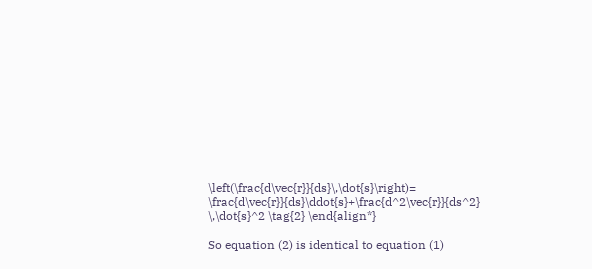\left(\frac{d\vec{r}}{ds}\,\dot{s}\right)= \frac{d\vec{r}}{ds}\ddot{s}+\frac{d^2\vec{r}}{ds^2} \,\dot{s}^2 \tag{2} \end{align*}

So equation (2) is identical to equation (1)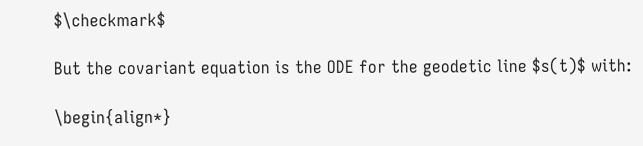$\checkmark$

But the covariant equation is the ODE for the geodetic line $s(t)$ with:

\begin{align*}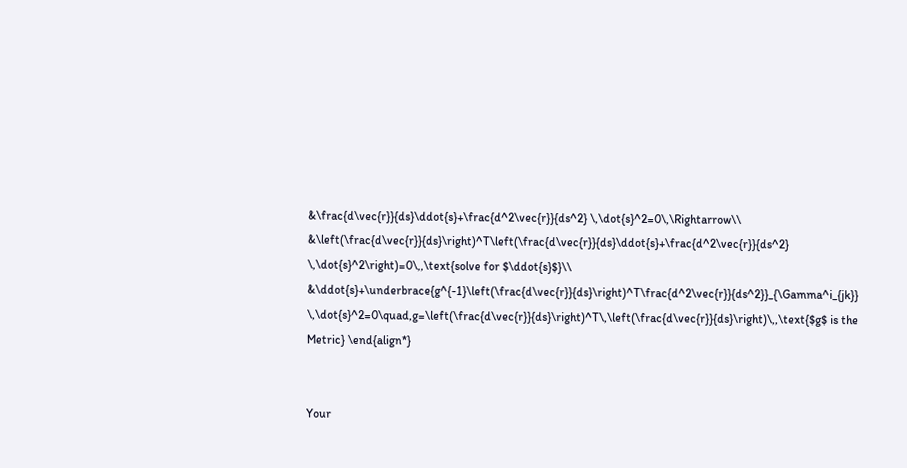&\frac{d\vec{r}}{ds}\ddot{s}+\frac{d^2\vec{r}}{ds^2} \,\dot{s}^2=0\,\Rightarrow\\ &\left(\frac{d\vec{r}}{ds}\right)^T\left(\frac{d\vec{r}}{ds}\ddot{s}+\frac{d^2\vec{r}}{ds^2} \,\dot{s}^2\right)=0\,,\text{solve for $\ddot{s}$}\\ &\ddot{s}+\underbrace{g^{-1}\left(\frac{d\vec{r}}{ds}\right)^T\frac{d^2\vec{r}}{ds^2}}_{\Gamma^i_{jk}} \,\dot{s}^2=0\quad,g=\left(\frac{d\vec{r}}{ds}\right)^T\,\left(\frac{d\vec{r}}{ds}\right)\,,\text{$g$ is the Metric} \end{align*}


Your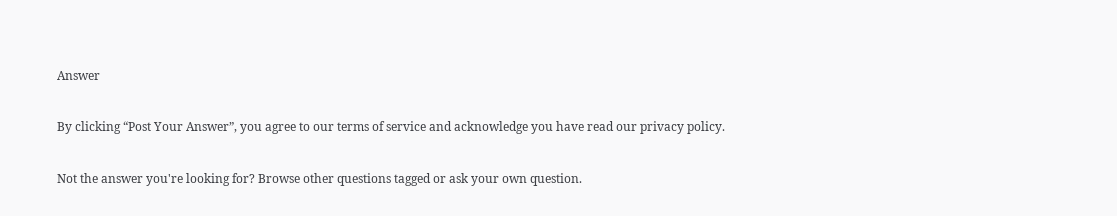Answer

By clicking “Post Your Answer”, you agree to our terms of service and acknowledge you have read our privacy policy.

Not the answer you're looking for? Browse other questions tagged or ask your own question.